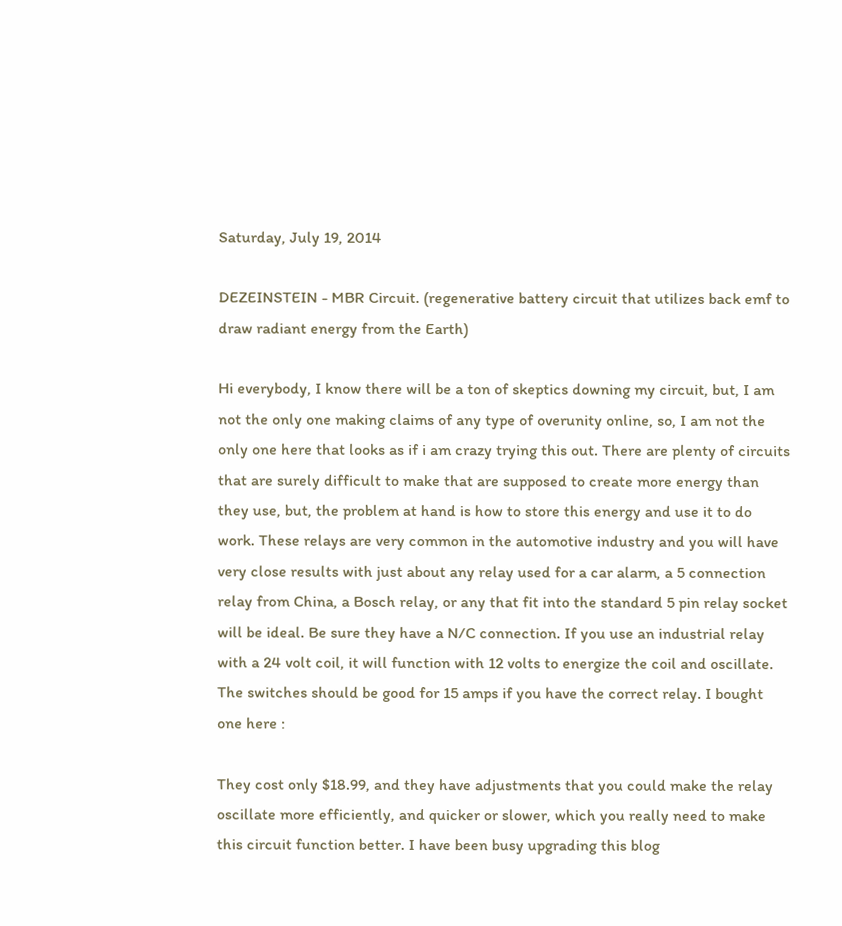Saturday, July 19, 2014

DEZEINSTEIN - MBR Circuit. (regenerative battery circuit that utilizes back emf to draw radiant energy from the Earth)

Hi everybody, I know there will be a ton of skeptics downing my circuit, but, I am not the only one making claims of any type of overunity online, so, I am not the only one here that looks as if i am crazy trying this out. There are plenty of circuits that are surely difficult to make that are supposed to create more energy than they use, but, the problem at hand is how to store this energy and use it to do work. These relays are very common in the automotive industry and you will have very close results with just about any relay used for a car alarm, a 5 connection relay from China, a Bosch relay, or any that fit into the standard 5 pin relay socket will be ideal. Be sure they have a N/C connection. If you use an industrial relay with a 24 volt coil, it will function with 12 volts to energize the coil and oscillate. The switches should be good for 15 amps if you have the correct relay. I bought one here :

They cost only $18.99, and they have adjustments that you could make the relay oscillate more efficiently, and quicker or slower, which you really need to make this circuit function better. I have been busy upgrading this blog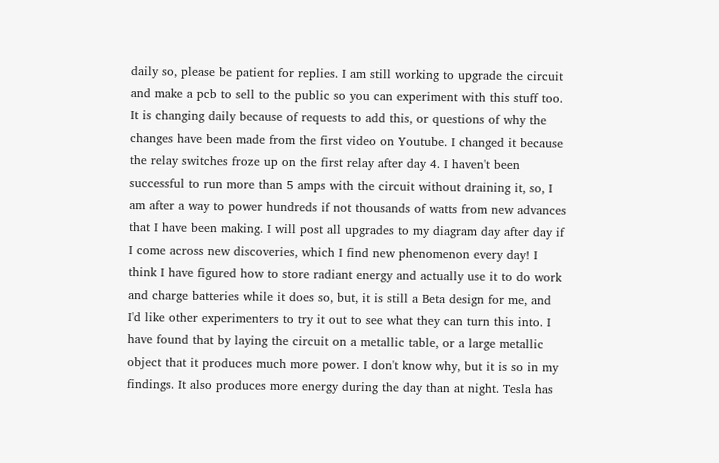daily so, please be patient for replies. I am still working to upgrade the circuit and make a pcb to sell to the public so you can experiment with this stuff too. It is changing daily because of requests to add this, or questions of why the changes have been made from the first video on Youtube. I changed it because the relay switches froze up on the first relay after day 4. I haven't been successful to run more than 5 amps with the circuit without draining it, so, I am after a way to power hundreds if not thousands of watts from new advances that I have been making. I will post all upgrades to my diagram day after day if I come across new discoveries, which I find new phenomenon every day! I think I have figured how to store radiant energy and actually use it to do work and charge batteries while it does so, but, it is still a Beta design for me, and I'd like other experimenters to try it out to see what they can turn this into. I have found that by laying the circuit on a metallic table, or a large metallic object that it produces much more power. I don't know why, but it is so in my findings. It also produces more energy during the day than at night. Tesla has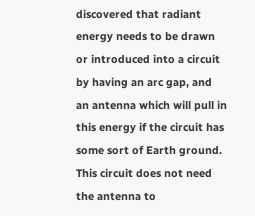discovered that radiant energy needs to be drawn or introduced into a circuit by having an arc gap, and an antenna which will pull in this energy if the circuit has some sort of Earth ground. This circuit does not need the antenna to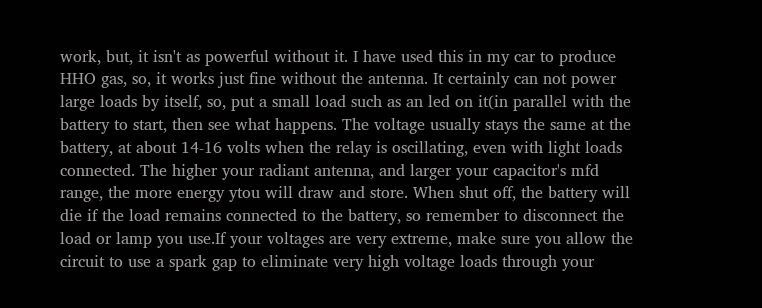work, but, it isn't as powerful without it. I have used this in my car to produce HHO gas, so, it works just fine without the antenna. It certainly can not power large loads by itself, so, put a small load such as an led on it(in parallel with the battery to start, then see what happens. The voltage usually stays the same at the battery, at about 14-16 volts when the relay is oscillating, even with light loads connected. The higher your radiant antenna, and larger your capacitor's mfd range, the more energy ytou will draw and store. When shut off, the battery will die if the load remains connected to the battery, so remember to disconnect the load or lamp you use.If your voltages are very extreme, make sure you allow the circuit to use a spark gap to eliminate very high voltage loads through your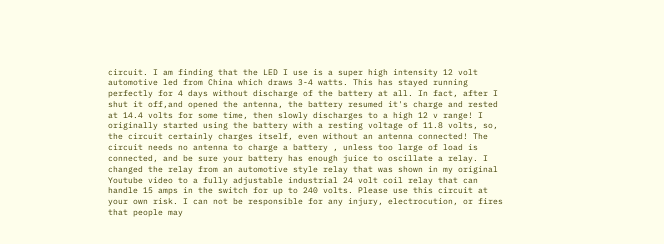circuit. I am finding that the LED I use is a super high intensity 12 volt automotive led from China which draws 3-4 watts. This has stayed running perfectly for 4 days without discharge of the battery at all. In fact, after I shut it off,and opened the antenna, the battery resumed it's charge and rested at 14.4 volts for some time, then slowly discharges to a high 12 v range! I originally started using the battery with a resting voltage of 11.8 volts, so, the circuit certainly charges itself, even without an antenna connected! The circuit needs no antenna to charge a battery , unless too large of load is connected, and be sure your battery has enough juice to oscillate a relay. I changed the relay from an automotive style relay that was shown in my original Youtube video to a fully adjustable industrial 24 volt coil relay that can handle 15 amps in the switch for up to 240 volts. Please use this circuit at your own risk. I can not be responsible for any injury, electrocution, or fires that people may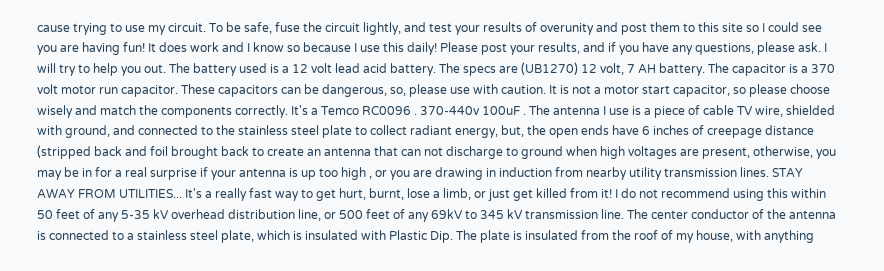cause trying to use my circuit. To be safe, fuse the circuit lightly, and test your results of overunity and post them to this site so I could see you are having fun! It does work and I know so because I use this daily! Please post your results, and if you have any questions, please ask. I will try to help you out. The battery used is a 12 volt lead acid battery. The specs are (UB1270) 12 volt, 7 AH battery. The capacitor is a 370 volt motor run capacitor. These capacitors can be dangerous, so, please use with caution. It is not a motor start capacitor, so please choose wisely and match the components correctly. It's a Temco RC0096 . 370-440v 100uF . The antenna I use is a piece of cable TV wire, shielded with ground, and connected to the stainless steel plate to collect radiant energy, but, the open ends have 6 inches of creepage distance (stripped back and foil brought back to create an antenna that can not discharge to ground when high voltages are present, otherwise, you may be in for a real surprise if your antenna is up too high , or you are drawing in induction from nearby utility transmission lines. STAY AWAY FROM UTILITIES... It's a really fast way to get hurt, burnt, lose a limb, or just get killed from it! I do not recommend using this within 50 feet of any 5-35 kV overhead distribution line, or 500 feet of any 69kV to 345 kV transmission line. The center conductor of the antenna is connected to a stainless steel plate, which is insulated with Plastic Dip. The plate is insulated from the roof of my house, with anything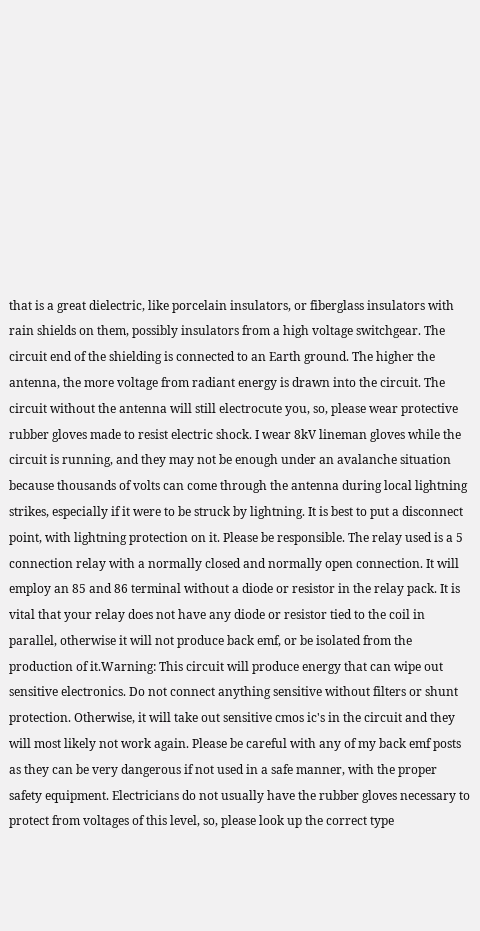that is a great dielectric, like porcelain insulators, or fiberglass insulators with rain shields on them, possibly insulators from a high voltage switchgear. The circuit end of the shielding is connected to an Earth ground. The higher the antenna, the more voltage from radiant energy is drawn into the circuit. The circuit without the antenna will still electrocute you, so, please wear protective rubber gloves made to resist electric shock. I wear 8kV lineman gloves while the circuit is running, and they may not be enough under an avalanche situation because thousands of volts can come through the antenna during local lightning strikes, especially if it were to be struck by lightning. It is best to put a disconnect point, with lightning protection on it. Please be responsible. The relay used is a 5 connection relay with a normally closed and normally open connection. It will employ an 85 and 86 terminal without a diode or resistor in the relay pack. It is vital that your relay does not have any diode or resistor tied to the coil in parallel, otherwise it will not produce back emf, or be isolated from the production of it.Warning: This circuit will produce energy that can wipe out sensitive electronics. Do not connect anything sensitive without filters or shunt protection. Otherwise, it will take out sensitive cmos ic's in the circuit and they will most likely not work again. Please be careful with any of my back emf posts as they can be very dangerous if not used in a safe manner, with the proper safety equipment. Electricians do not usually have the rubber gloves necessary to protect from voltages of this level, so, please look up the correct type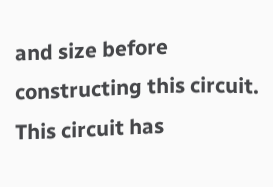and size before constructing this circuit. This circuit has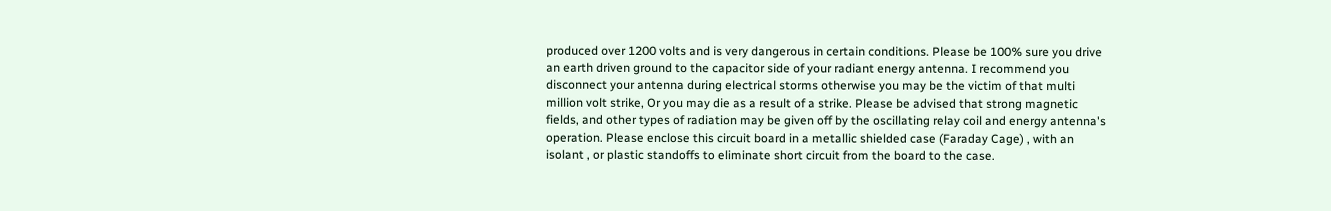produced over 1200 volts and is very dangerous in certain conditions. Please be 100% sure you drive an earth driven ground to the capacitor side of your radiant energy antenna. I recommend you disconnect your antenna during electrical storms otherwise you may be the victim of that multi million volt strike, Or you may die as a result of a strike. Please be advised that strong magnetic fields, and other types of radiation may be given off by the oscillating relay coil and energy antenna's operation. Please enclose this circuit board in a metallic shielded case (Faraday Cage) , with an isolant , or plastic standoffs to eliminate short circuit from the board to the case.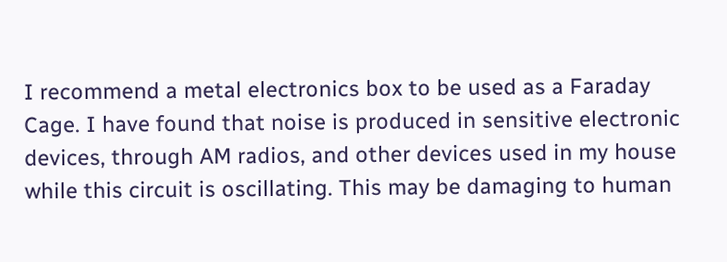I recommend a metal electronics box to be used as a Faraday Cage. I have found that noise is produced in sensitive electronic devices, through AM radios, and other devices used in my house while this circuit is oscillating. This may be damaging to human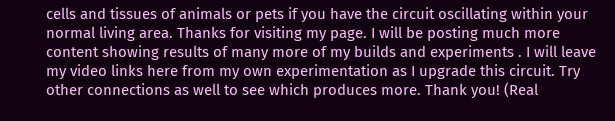cells and tissues of animals or pets if you have the circuit oscillating within your normal living area. Thanks for visiting my page. I will be posting much more content showing results of many more of my builds and experiments . I will leave my video links here from my own experimentation as I upgrade this circuit. Try other connections as well to see which produces more. Thank you! (Real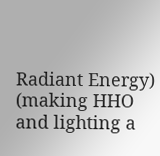Radiant Energy) (making HHO and lighting a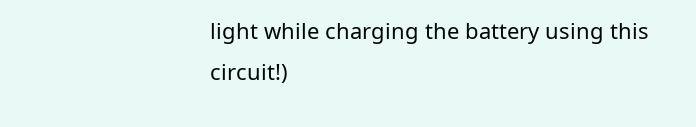light while charging the battery using this circuit!)